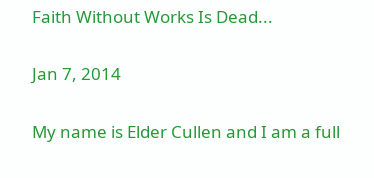Faith Without Works Is Dead...

Jan 7, 2014

My name is Elder Cullen and I am a full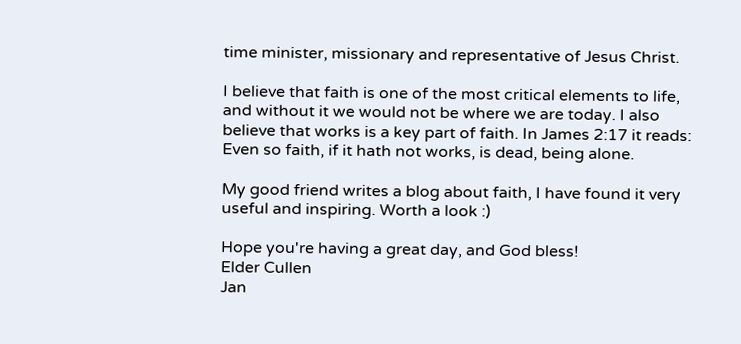time minister, missionary and representative of Jesus Christ.

I believe that faith is one of the most critical elements to life, and without it we would not be where we are today. I also believe that works is a key part of faith. In James 2:17 it reads: Even so faith, if it hath not works, is dead, being alone.

My good friend writes a blog about faith, I have found it very useful and inspiring. Worth a look :)

Hope you're having a great day, and God bless!
Elder Cullen
Jan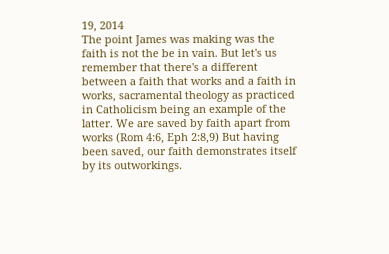19, 2014
The point James was making was the faith is not the be in vain. But let's us remember that there's a different between a faith that works and a faith in works, sacramental theology as practiced in Catholicism being an example of the latter. We are saved by faith apart from works (Rom 4:6, Eph 2:8,9) But having been saved, our faith demonstrates itself by its outworkings.